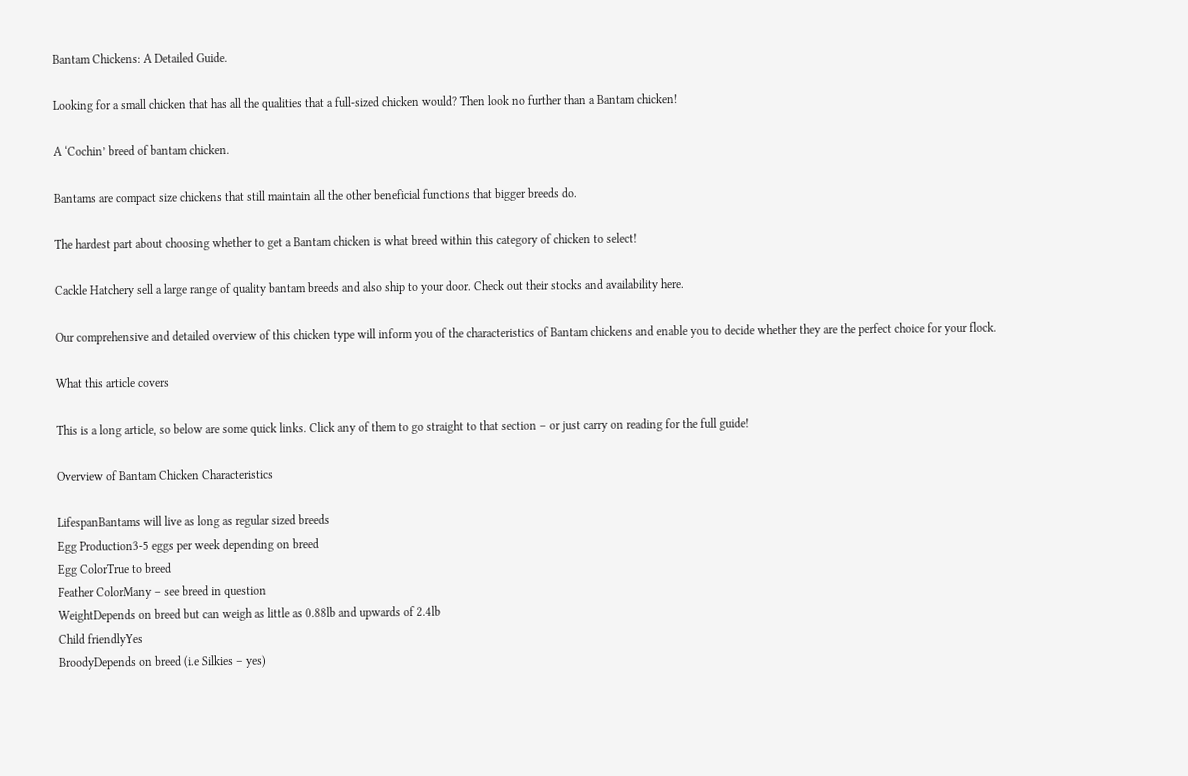Bantam Chickens: A Detailed Guide.

Looking for a small chicken that has all the qualities that a full-sized chicken would? Then look no further than a Bantam chicken!

A ‘Cochin’ breed of bantam chicken.

Bantams are compact size chickens that still maintain all the other beneficial functions that bigger breeds do.

The hardest part about choosing whether to get a Bantam chicken is what breed within this category of chicken to select!

Cackle Hatchery sell a large range of quality bantam breeds and also ship to your door. Check out their stocks and availability here.

Our comprehensive and detailed overview of this chicken type will inform you of the characteristics of Bantam chickens and enable you to decide whether they are the perfect choice for your flock.

What this article covers

This is a long article, so below are some quick links. Click any of them to go straight to that section – or just carry on reading for the full guide!

Overview of Bantam Chicken Characteristics

LifespanBantams will live as long as regular sized breeds
Egg Production3-5 eggs per week depending on breed
Egg ColorTrue to breed
Feather ColorMany – see breed in question
WeightDepends on breed but can weigh as little as 0.88lb and upwards of 2.4lb
Child friendlyYes
BroodyDepends on breed (i.e Silkies – yes)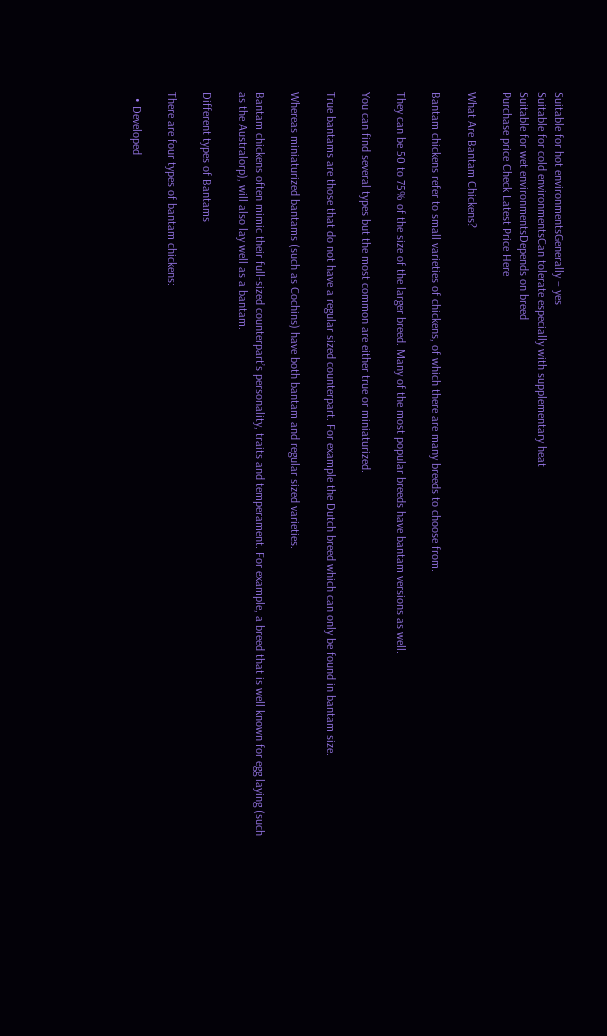Suitable for hot environmentsGenerally – yes
Suitable for cold environmentsCan tolerate especially with supplementary heat
Suitable for wet environmentsDepends on breed
Purchase price Check Latest Price Here

What Are Bantam Chickens?

Bantam chickens refer to small varieties of chickens, of which there are many breeds to choose from.

They can be 50 to 75% of the size of the larger breed. Many of the most popular breeds have bantam versions as well.

You can find several types but the most common are either true or miniaturized.

True bantams are those that do not have a regular sized counterpart. For example the Dutch breed which can only be found in bantam size.

Whereas miniaturized bantams (such as Cochins) have both bantam and regular sized varieties.

Bantam chickens often mimic their full-sized counterpart’s personality, traits and temperament. For example, a breed that is well known for egg laying (such as the Australorp), will also lay well as a bantam.

Different types of Bantams

There are four types of bantam chickens:

  • Developed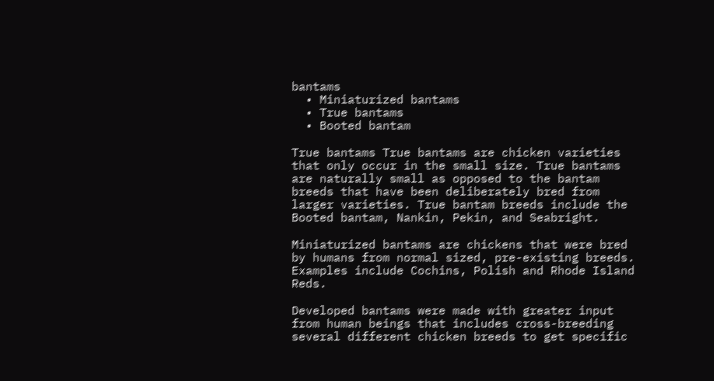bantams
  • Miniaturized bantams
  • True bantams
  • Booted bantam

True bantams True bantams are chicken varieties that only occur in the small size. True bantams are naturally small as opposed to the bantam breeds that have been deliberately bred from larger varieties. True bantam breeds include the Booted bantam, Nankin, Pekin, and Seabright.

Miniaturized bantams are chickens that were bred by humans from normal sized, pre-existing breeds. Examples include Cochins, Polish and Rhode Island Reds.

Developed bantams were made with greater input from human beings that includes cross-breeding several different chicken breeds to get specific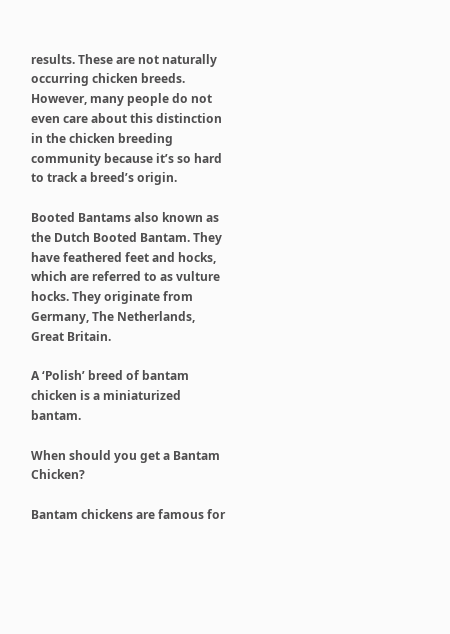results. These are not naturally occurring chicken breeds. However, many people do not even care about this distinction in the chicken breeding community because it’s so hard to track a breed’s origin.

Booted Bantams also known as the Dutch Booted Bantam. They have feathered feet and hocks, which are referred to as vulture hocks. They originate from Germany, The Netherlands, Great Britain.

A ‘Polish’ breed of bantam chicken is a miniaturized bantam.

When should you get a Bantam Chicken?

Bantam chickens are famous for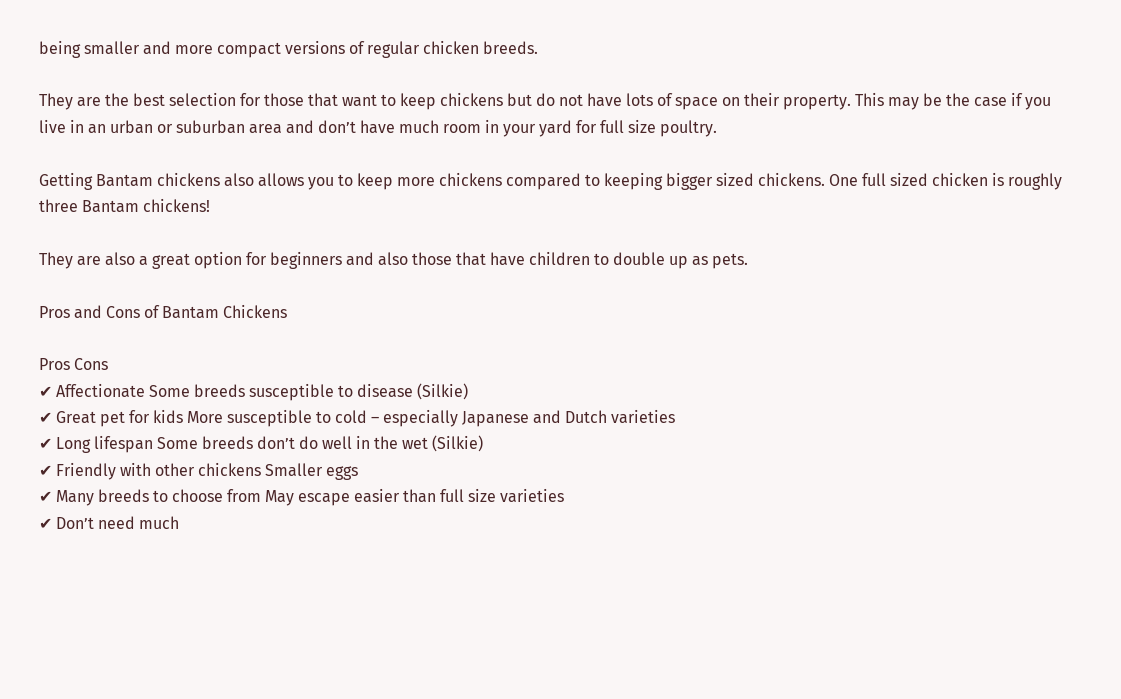being smaller and more compact versions of regular chicken breeds.

They are the best selection for those that want to keep chickens but do not have lots of space on their property. This may be the case if you live in an urban or suburban area and don’t have much room in your yard for full size poultry.

Getting Bantam chickens also allows you to keep more chickens compared to keeping bigger sized chickens. One full sized chicken is roughly three Bantam chickens!

They are also a great option for beginners and also those that have children to double up as pets.

Pros and Cons of Bantam Chickens

Pros Cons
✔ Affectionate Some breeds susceptible to disease (Silkie)
✔ Great pet for kids More susceptible to cold – especially Japanese and Dutch varieties
✔ Long lifespan Some breeds don’t do well in the wet (Silkie)
✔ Friendly with other chickens Smaller eggs
✔ Many breeds to choose from May escape easier than full size varieties
✔ Don’t need much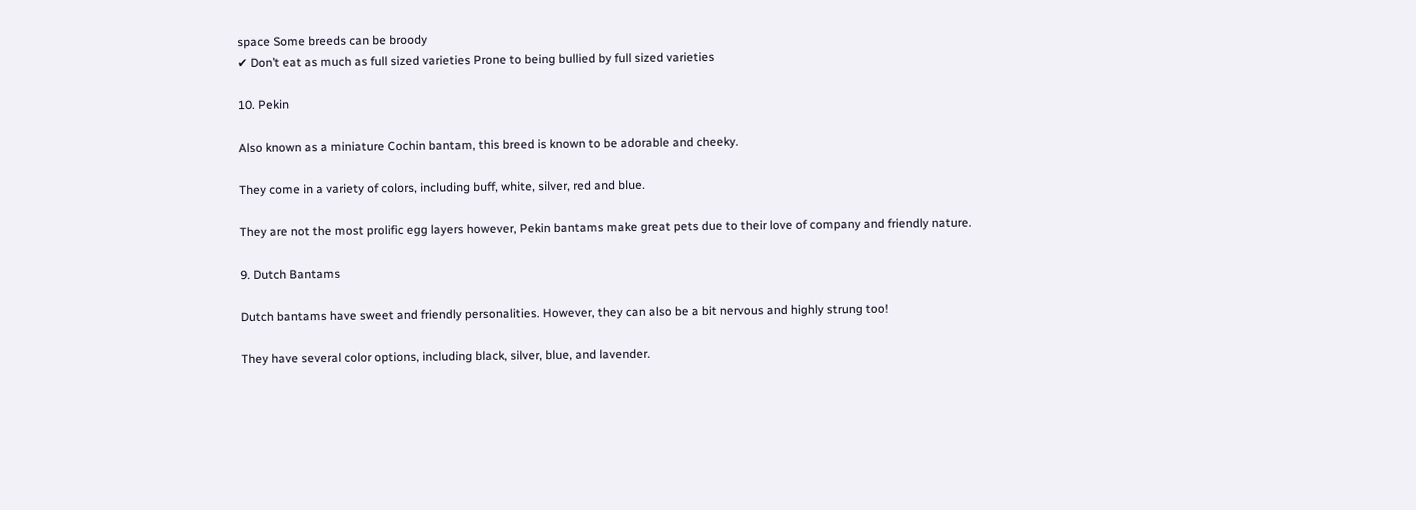space Some breeds can be broody
✔ Don’t eat as much as full sized varieties Prone to being bullied by full sized varieties

10. Pekin

Also known as a miniature Cochin bantam, this breed is known to be adorable and cheeky.

They come in a variety of colors, including buff, white, silver, red and blue.

They are not the most prolific egg layers however, Pekin bantams make great pets due to their love of company and friendly nature.

9. Dutch Bantams

Dutch bantams have sweet and friendly personalities. However, they can also be a bit nervous and highly strung too!

They have several color options, including black, silver, blue, and lavender.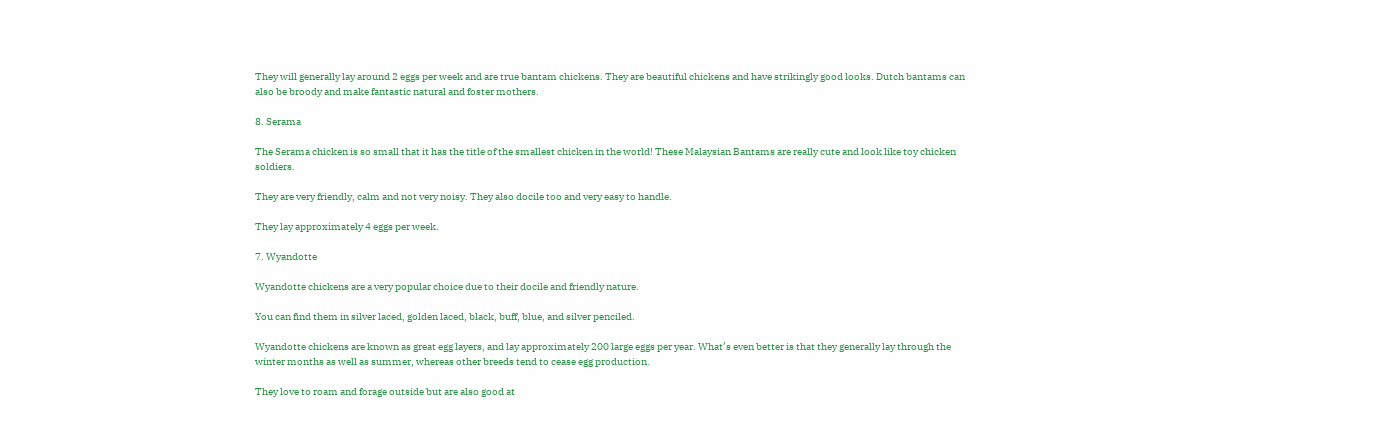They will generally lay around 2 eggs per week and are true bantam chickens. They are beautiful chickens and have strikingly good looks. Dutch bantams can also be broody and make fantastic natural and foster mothers.

8. Serama

The Serama chicken is so small that it has the title of the smallest chicken in the world! These Malaysian Bantams are really cute and look like toy chicken soldiers.

They are very friendly, calm and not very noisy. They also docile too and very easy to handle.

They lay approximately 4 eggs per week.

7. Wyandotte

Wyandotte chickens are a very popular choice due to their docile and friendly nature.

You can find them in silver laced, golden laced, black, buff, blue, and silver penciled.

Wyandotte chickens are known as great egg layers, and lay approximately 200 large eggs per year. What’s even better is that they generally lay through the winter months as well as summer, whereas other breeds tend to cease egg production.

They love to roam and forage outside but are also good at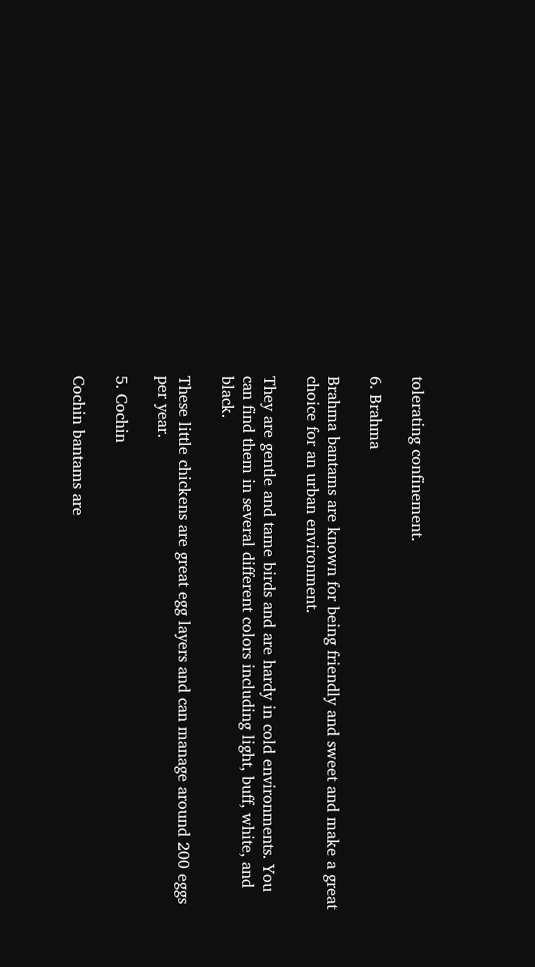tolerating confinement.

6. Brahma

Brahma bantams are known for being friendly and sweet and make a great choice for an urban environment.

They are gentle and tame birds and are hardy in cold environments. You can find them in several different colors including light, buff, white, and black.

These little chickens are great egg layers and can manage around 200 eggs per year.

5. Cochin

Cochin bantams are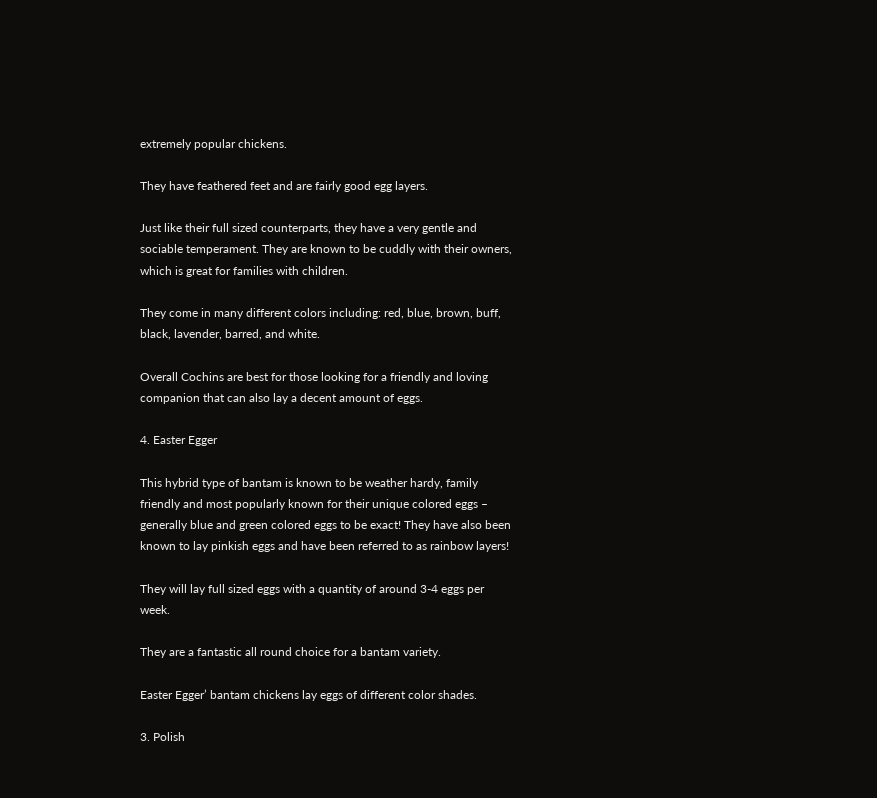extremely popular chickens.

They have feathered feet and are fairly good egg layers.

Just like their full sized counterparts, they have a very gentle and sociable temperament. They are known to be cuddly with their owners, which is great for families with children.

They come in many different colors including: red, blue, brown, buff, black, lavender, barred, and white.

Overall Cochins are best for those looking for a friendly and loving companion that can also lay a decent amount of eggs.

4. Easter Egger

This hybrid type of bantam is known to be weather hardy, family friendly and most popularly known for their unique colored eggs – generally blue and green colored eggs to be exact! They have also been known to lay pinkish eggs and have been referred to as rainbow layers!

They will lay full sized eggs with a quantity of around 3-4 eggs per week.

They are a fantastic all round choice for a bantam variety.

Easter Egger’ bantam chickens lay eggs of different color shades.

3. Polish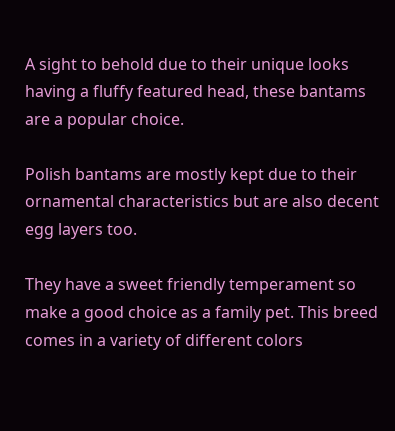A sight to behold due to their unique looks having a fluffy featured head, these bantams are a popular choice.

Polish bantams are mostly kept due to their ornamental characteristics but are also decent egg layers too.

They have a sweet friendly temperament so make a good choice as a family pet. This breed comes in a variety of different colors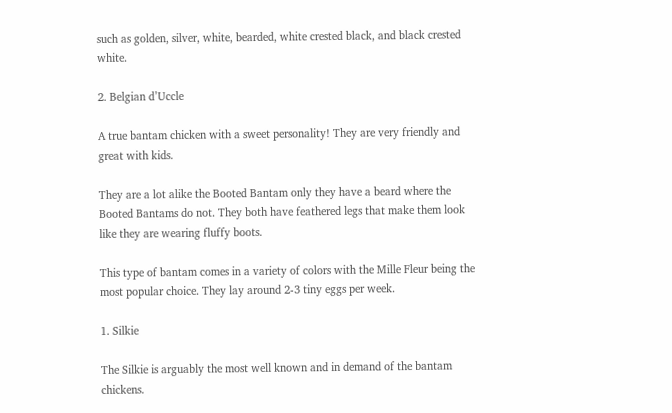such as golden, silver, white, bearded, white crested black, and black crested white.

2. Belgian d’Uccle

A true bantam chicken with a sweet personality! They are very friendly and great with kids.

They are a lot alike the Booted Bantam only they have a beard where the Booted Bantams do not. They both have feathered legs that make them look like they are wearing fluffy boots.

This type of bantam comes in a variety of colors with the Mille Fleur being the most popular choice. They lay around 2-3 tiny eggs per week.

1. Silkie

The Silkie is arguably the most well known and in demand of the bantam chickens.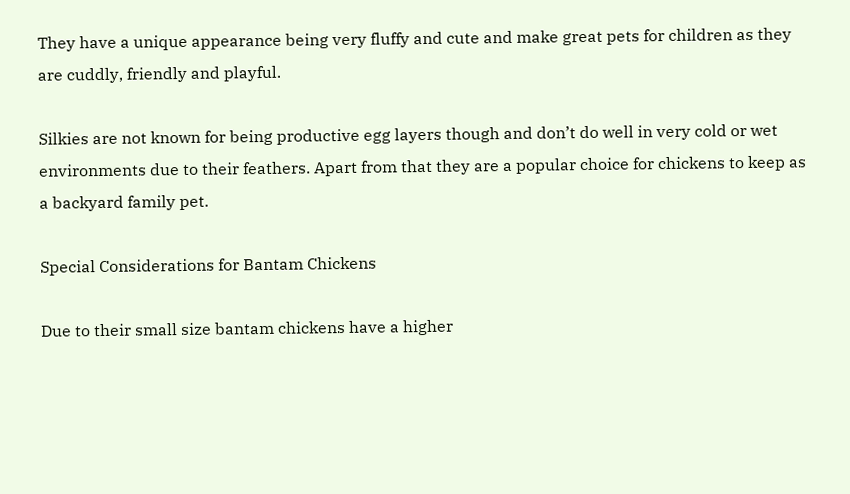They have a unique appearance being very fluffy and cute and make great pets for children as they are cuddly, friendly and playful.

Silkies are not known for being productive egg layers though and don’t do well in very cold or wet environments due to their feathers. Apart from that they are a popular choice for chickens to keep as a backyard family pet.

Special Considerations for Bantam Chickens

Due to their small size bantam chickens have a higher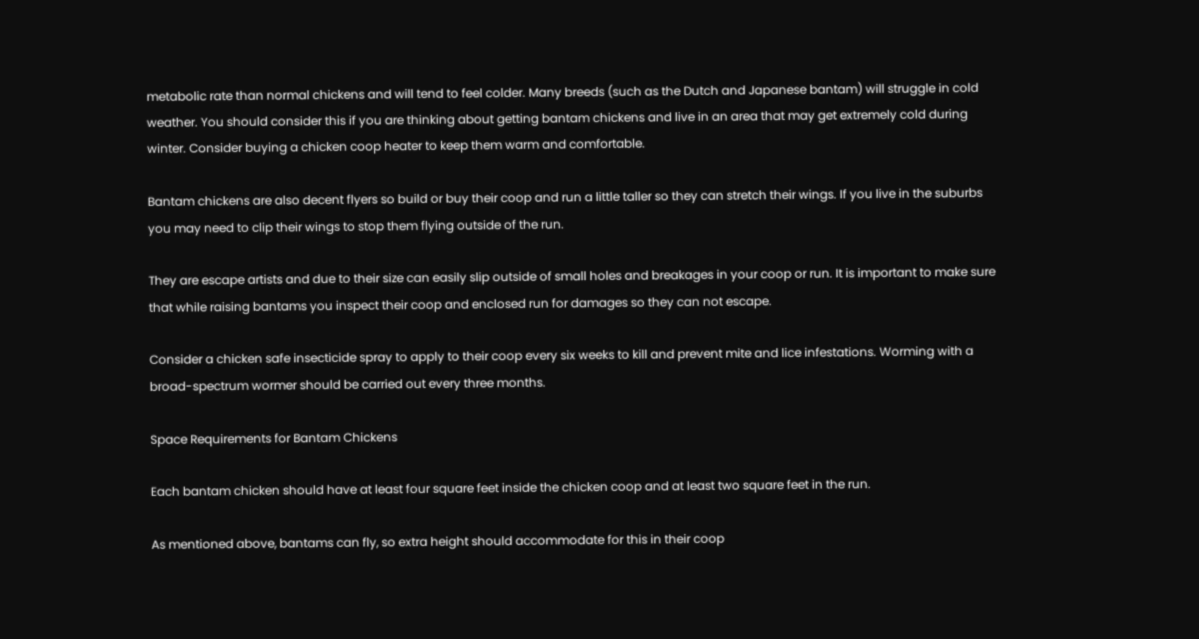metabolic rate than normal chickens and will tend to feel colder. Many breeds (such as the Dutch and Japanese bantam) will struggle in cold weather. You should consider this if you are thinking about getting bantam chickens and live in an area that may get extremely cold during winter. Consider buying a chicken coop heater to keep them warm and comfortable.

Bantam chickens are also decent flyers so build or buy their coop and run a little taller so they can stretch their wings. If you live in the suburbs you may need to clip their wings to stop them flying outside of the run.

They are escape artists and due to their size can easily slip outside of small holes and breakages in your coop or run. It is important to make sure that while raising bantams you inspect their coop and enclosed run for damages so they can not escape.

Consider a chicken safe insecticide spray to apply to their coop every six weeks to kill and prevent mite and lice infestations. Worming with a broad-spectrum wormer should be carried out every three months.

Space Requirements for Bantam Chickens

Each bantam chicken should have at least four square feet inside the chicken coop and at least two square feet in the run.

As mentioned above, bantams can fly, so extra height should accommodate for this in their coop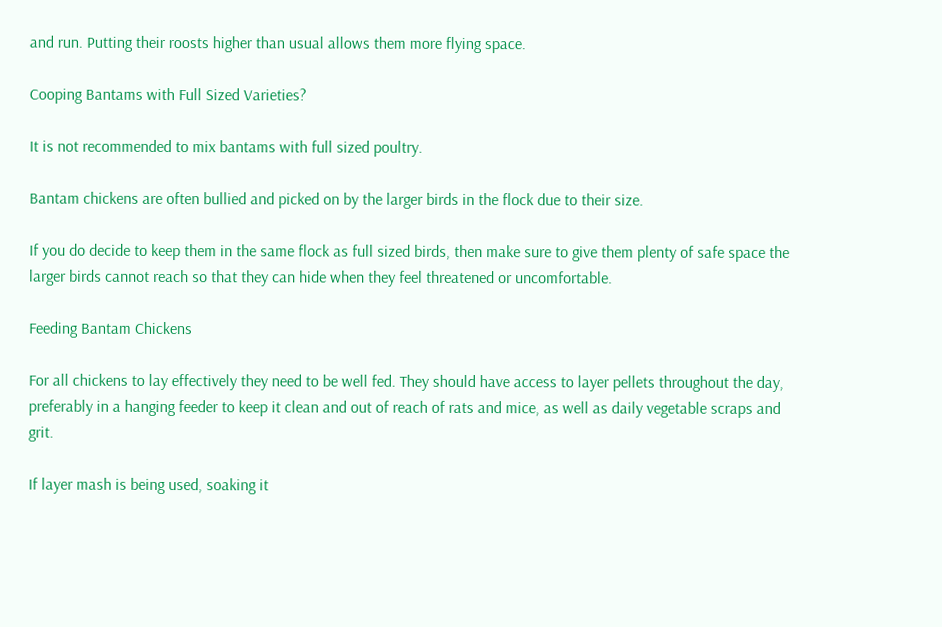and run. Putting their roosts higher than usual allows them more flying space.

Cooping Bantams with Full Sized Varieties?

It is not recommended to mix bantams with full sized poultry.

Bantam chickens are often bullied and picked on by the larger birds in the flock due to their size.

If you do decide to keep them in the same flock as full sized birds, then make sure to give them plenty of safe space the larger birds cannot reach so that they can hide when they feel threatened or uncomfortable.

Feeding Bantam Chickens

For all chickens to lay effectively they need to be well fed. They should have access to layer pellets throughout the day, preferably in a hanging feeder to keep it clean and out of reach of rats and mice, as well as daily vegetable scraps and grit.

If layer mash is being used, soaking it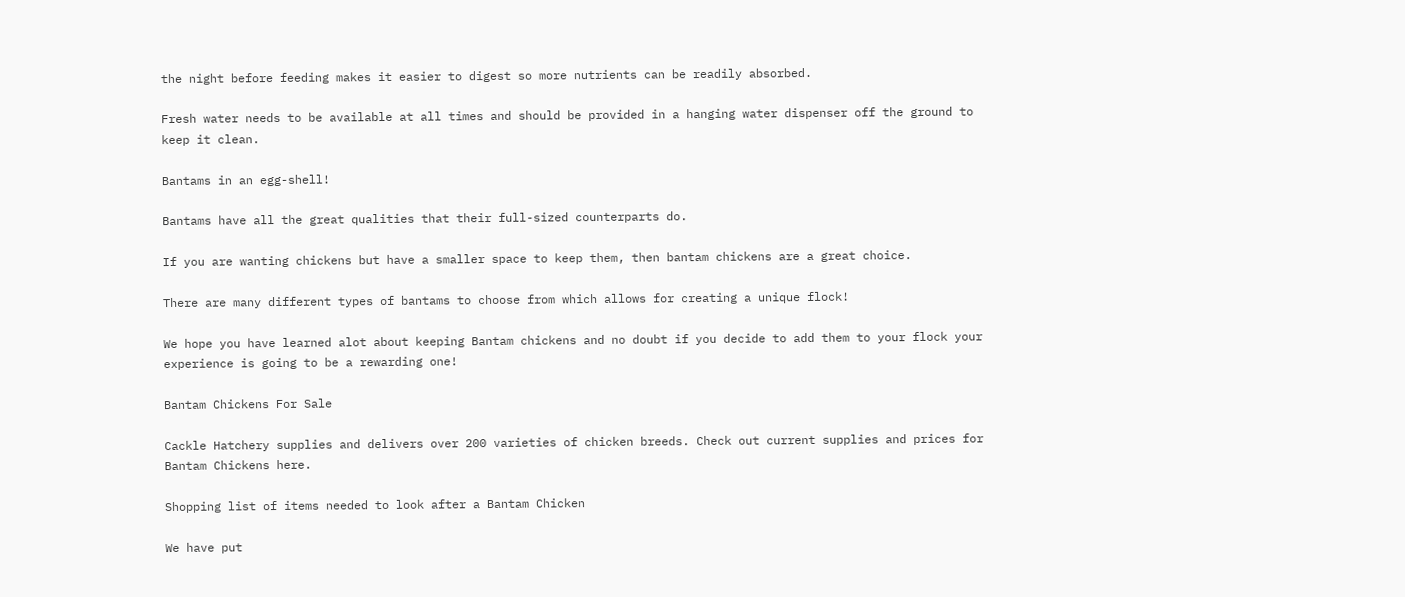the night before feeding makes it easier to digest so more nutrients can be readily absorbed.

Fresh water needs to be available at all times and should be provided in a hanging water dispenser off the ground to keep it clean.

Bantams in an egg-shell!

Bantams have all the great qualities that their full-sized counterparts do.

If you are wanting chickens but have a smaller space to keep them, then bantam chickens are a great choice.

There are many different types of bantams to choose from which allows for creating a unique flock!

We hope you have learned alot about keeping Bantam chickens and no doubt if you decide to add them to your flock your experience is going to be a rewarding one!

Bantam Chickens For Sale

Cackle Hatchery supplies and delivers over 200 varieties of chicken breeds. Check out current supplies and prices for Bantam Chickens here.

Shopping list of items needed to look after a Bantam Chicken

We have put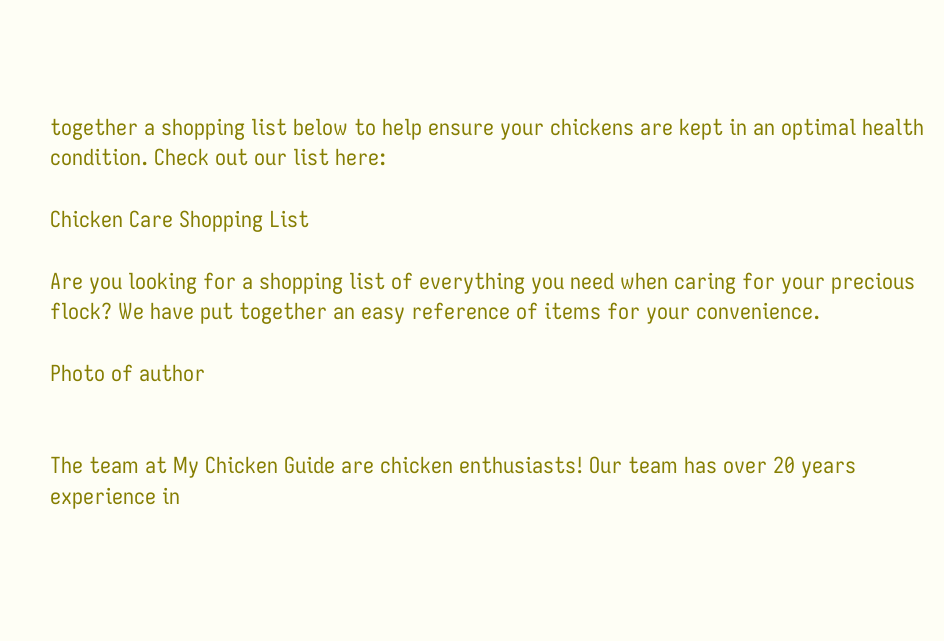together a shopping list below to help ensure your chickens are kept in an optimal health condition. Check out our list here:

Chicken Care Shopping List

Are you looking for a shopping list of everything you need when caring for your precious flock? We have put together an easy reference of items for your convenience.

Photo of author


The team at My Chicken Guide are chicken enthusiasts! Our team has over 20 years experience in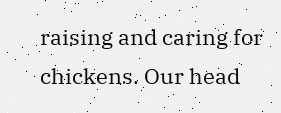raising and caring for chickens. Our head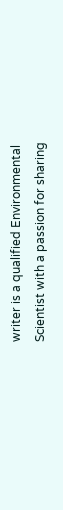writer is a qualified Environmental Scientist with a passion for sharing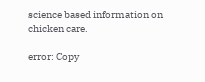science based information on chicken care.

error: Copy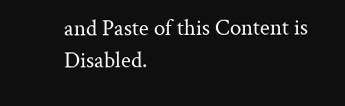and Paste of this Content is Disabled.